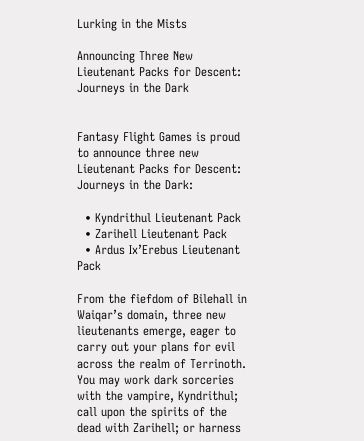Lurking in the Mists

Announcing Three New Lieutenant Packs for Descent: Journeys in the Dark


Fantasy Flight Games is proud to announce three new Lieutenant Packs for Descent: Journeys in the Dark:

  • Kyndrithul Lieutenant Pack
  • Zarihell Lieutenant Pack
  • Ardus Ix’Erebus Lieutenant Pack

From the fiefdom of Bilehall in Waiqar’s domain, three new lieutenants emerge, eager to carry out your plans for evil across the realm of Terrinoth. You may work dark sorceries with the vampire, Kyndrithul; call upon the spirits of the dead with Zarihell; or harness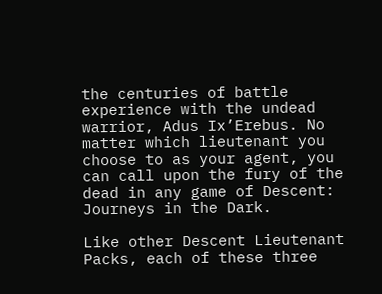the centuries of battle experience with the undead warrior, Adus Ix’Erebus. No matter which lieutenant you choose to as your agent, you can call upon the fury of the dead in any game of Descent: Journeys in the Dark.

Like other Descent Lieutenant Packs, each of these three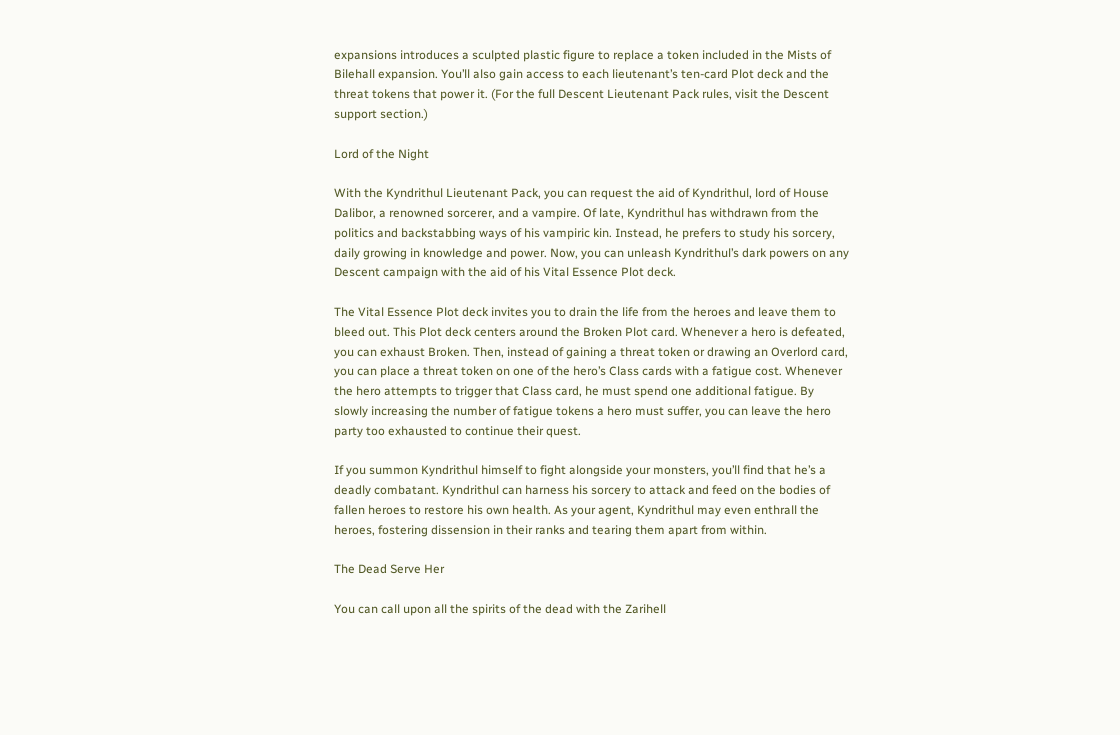expansions introduces a sculpted plastic figure to replace a token included in the Mists of Bilehall expansion. You’ll also gain access to each lieutenant’s ten-card Plot deck and the threat tokens that power it. (For the full Descent Lieutenant Pack rules, visit the Descent support section.)

Lord of the Night

With the Kyndrithul Lieutenant Pack, you can request the aid of Kyndrithul, lord of House Dalibor, a renowned sorcerer, and a vampire. Of late, Kyndrithul has withdrawn from the politics and backstabbing ways of his vampiric kin. Instead, he prefers to study his sorcery, daily growing in knowledge and power. Now, you can unleash Kyndrithul’s dark powers on any Descent campaign with the aid of his Vital Essence Plot deck.

The Vital Essence Plot deck invites you to drain the life from the heroes and leave them to bleed out. This Plot deck centers around the Broken Plot card. Whenever a hero is defeated, you can exhaust Broken. Then, instead of gaining a threat token or drawing an Overlord card, you can place a threat token on one of the hero’s Class cards with a fatigue cost. Whenever the hero attempts to trigger that Class card, he must spend one additional fatigue. By slowly increasing the number of fatigue tokens a hero must suffer, you can leave the hero party too exhausted to continue their quest.

If you summon Kyndrithul himself to fight alongside your monsters, you’ll find that he’s a deadly combatant. Kyndrithul can harness his sorcery to attack and feed on the bodies of fallen heroes to restore his own health. As your agent, Kyndrithul may even enthrall the heroes, fostering dissension in their ranks and tearing them apart from within.

The Dead Serve Her

You can call upon all the spirits of the dead with the Zarihell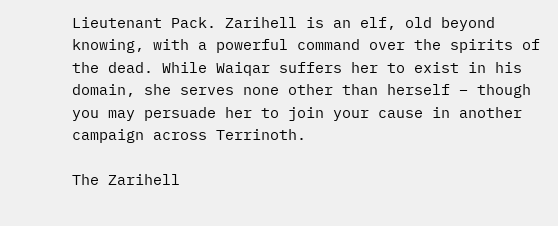Lieutenant Pack. Zarihell is an elf, old beyond knowing, with a powerful command over the spirits of the dead. While Waiqar suffers her to exist in his domain, she serves none other than herself – though you may persuade her to join your cause in another campaign across Terrinoth.

The Zarihell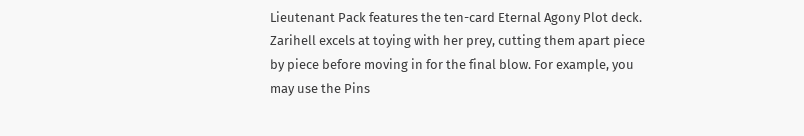Lieutenant Pack features the ten-card Eternal Agony Plot deck. Zarihell excels at toying with her prey, cutting them apart piece by piece before moving in for the final blow. For example, you may use the Pins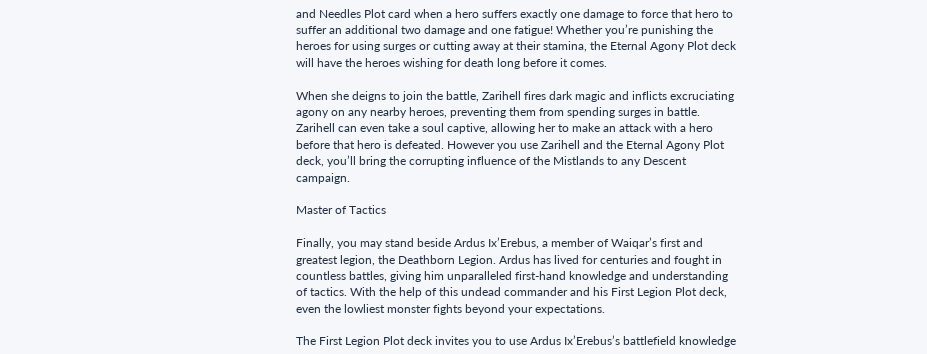and Needles Plot card when a hero suffers exactly one damage to force that hero to suffer an additional two damage and one fatigue! Whether you’re punishing the heroes for using surges or cutting away at their stamina, the Eternal Agony Plot deck will have the heroes wishing for death long before it comes.

When she deigns to join the battle, Zarihell fires dark magic and inflicts excruciating agony on any nearby heroes, preventing them from spending surges in battle. Zarihell can even take a soul captive, allowing her to make an attack with a hero before that hero is defeated. However you use Zarihell and the Eternal Agony Plot deck, you’ll bring the corrupting influence of the Mistlands to any Descent campaign.

Master of Tactics

Finally, you may stand beside Ardus Ix’Erebus, a member of Waiqar’s first and greatest legion, the Deathborn Legion. Ardus has lived for centuries and fought in countless battles, giving him unparalleled first-hand knowledge and understanding of tactics. With the help of this undead commander and his First Legion Plot deck, even the lowliest monster fights beyond your expectations.

The First Legion Plot deck invites you to use Ardus Ix’Erebus’s battlefield knowledge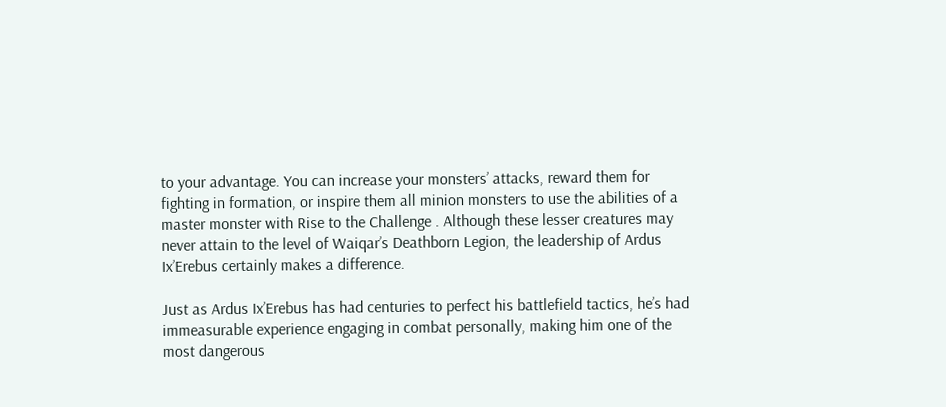to your advantage. You can increase your monsters’ attacks, reward them for fighting in formation, or inspire them all minion monsters to use the abilities of a master monster with Rise to the Challenge . Although these lesser creatures may never attain to the level of Waiqar’s Deathborn Legion, the leadership of Ardus Ix’Erebus certainly makes a difference.

Just as Ardus Ix’Erebus has had centuries to perfect his battlefield tactics, he’s had immeasurable experience engaging in combat personally, making him one of the most dangerous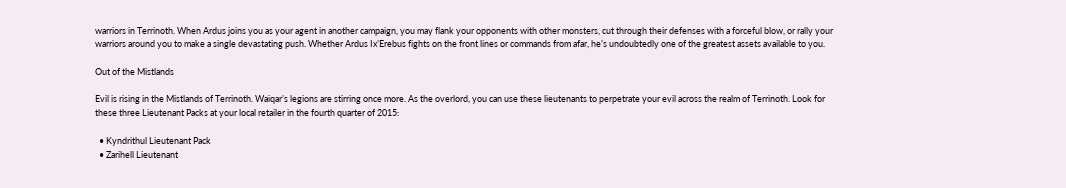warriors in Terrinoth. When Ardus joins you as your agent in another campaign, you may flank your opponents with other monsters, cut through their defenses with a forceful blow, or rally your warriors around you to make a single devastating push. Whether Ardus Ix’Erebus fights on the front lines or commands from afar, he’s undoubtedly one of the greatest assets available to you.

Out of the Mistlands

Evil is rising in the Mistlands of Terrinoth. Waiqar’s legions are stirring once more. As the overlord, you can use these lieutenants to perpetrate your evil across the realm of Terrinoth. Look for these three Lieutenant Packs at your local retailer in the fourth quarter of 2015:

  • Kyndrithul Lieutenant Pack
  • Zarihell Lieutenant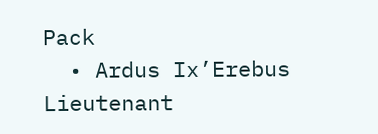Pack
  • Ardus Ix’Erebus Lieutenant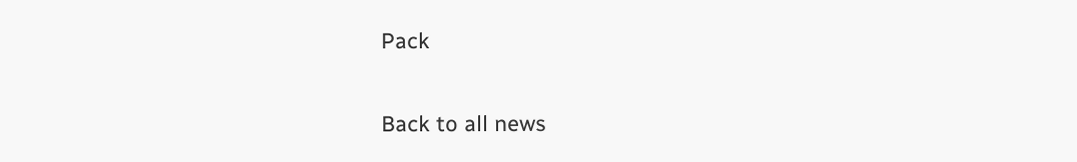Pack

Back to all news